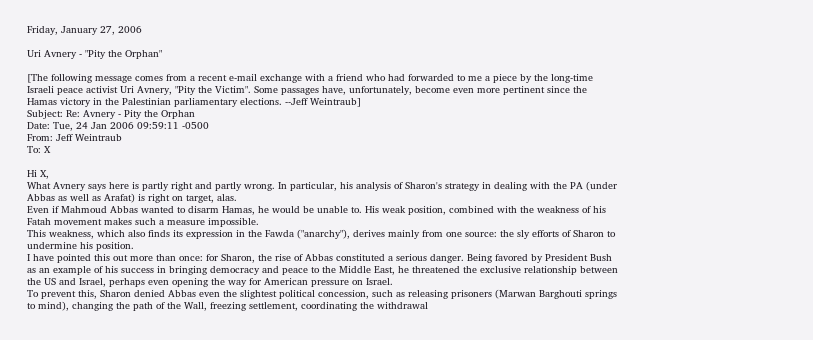Friday, January 27, 2006

Uri Avnery - "Pity the Orphan"

[The following message comes from a recent e-mail exchange with a friend who had forwarded to me a piece by the long-time Israeli peace activist Uri Avnery, "Pity the Victim". Some passages have, unfortunately, become even more pertinent since the Hamas victory in the Palestinian parliamentary elections. --Jeff Weintraub]
Subject: Re: Avnery - Pity the Orphan
Date: Tue, 24 Jan 2006 09:59:11 -0500
From: Jeff Weintraub
To: X

Hi X,
What Avnery says here is partly right and partly wrong. In particular, his analysis of Sharon's strategy in dealing with the PA (under Abbas as well as Arafat) is right on target, alas.
Even if Mahmoud Abbas wanted to disarm Hamas, he would be unable to. His weak position, combined with the weakness of his Fatah movement makes such a measure impossible.
This weakness, which also finds its expression in the Fawda ("anarchy"), derives mainly from one source: the sly efforts of Sharon to undermine his position.
I have pointed this out more than once: for Sharon, the rise of Abbas constituted a serious danger. Being favored by President Bush as an example of his success in bringing democracy and peace to the Middle East, he threatened the exclusive relationship between the US and Israel, perhaps even opening the way for American pressure on Israel.
To prevent this, Sharon denied Abbas even the slightest political concession, such as releasing prisoners (Marwan Barghouti springs to mind), changing the path of the Wall, freezing settlement, coordinating the withdrawal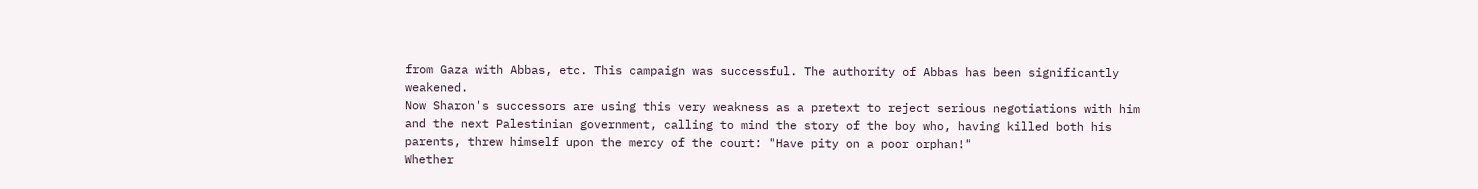from Gaza with Abbas, etc. This campaign was successful. The authority of Abbas has been significantly weakened.
Now Sharon's successors are using this very weakness as a pretext to reject serious negotiations with him and the next Palestinian government, calling to mind the story of the boy who, having killed both his parents, threw himself upon the mercy of the court: "Have pity on a poor orphan!"
Whether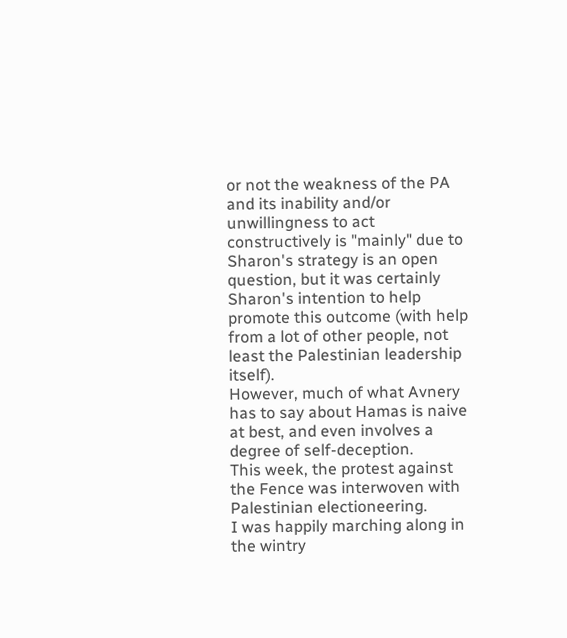or not the weakness of the PA and its inability and/or unwillingness to act constructively is "mainly" due to Sharon's strategy is an open question, but it was certainly Sharon's intention to help promote this outcome (with help from a lot of other people, not least the Palestinian leadership itself).
However, much of what Avnery has to say about Hamas is naive at best, and even involves a degree of self-deception.
This week, the protest against the Fence was interwoven with Palestinian electioneering.
I was happily marching along in the wintry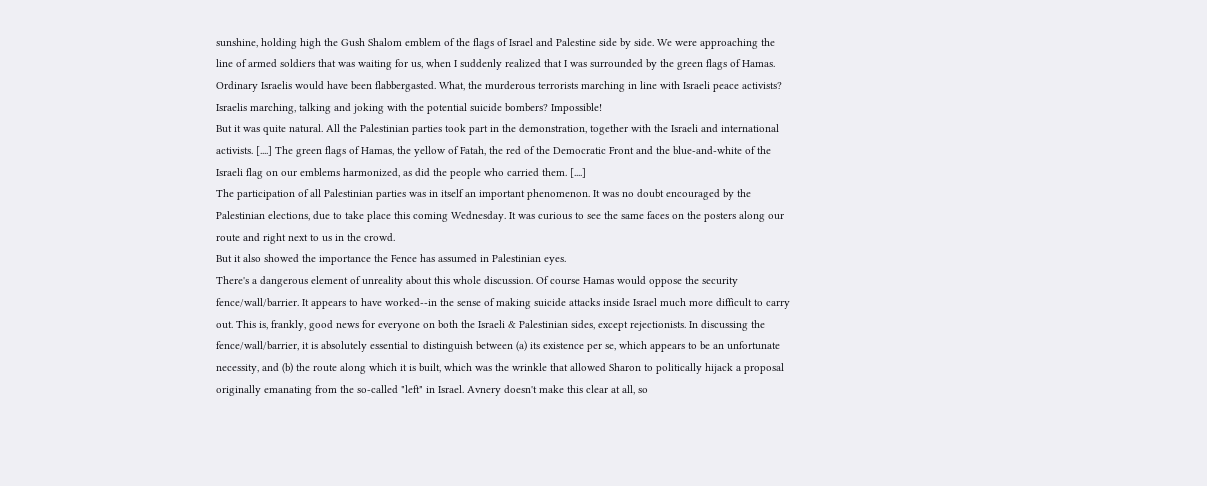sunshine, holding high the Gush Shalom emblem of the flags of Israel and Palestine side by side. We were approaching the line of armed soldiers that was waiting for us, when I suddenly realized that I was surrounded by the green flags of Hamas.
Ordinary Israelis would have been flabbergasted. What, the murderous terrorists marching in line with Israeli peace activists? Israelis marching, talking and joking with the potential suicide bombers? Impossible!
But it was quite natural. All the Palestinian parties took part in the demonstration, together with the Israeli and international activists. [....] The green flags of Hamas, the yellow of Fatah, the red of the Democratic Front and the blue-and-white of the Israeli flag on our emblems harmonized, as did the people who carried them. [....]
The participation of all Palestinian parties was in itself an important phenomenon. It was no doubt encouraged by the Palestinian elections, due to take place this coming Wednesday. It was curious to see the same faces on the posters along our route and right next to us in the crowd.
But it also showed the importance the Fence has assumed in Palestinian eyes.
There's a dangerous element of unreality about this whole discussion. Of course Hamas would oppose the security fence/wall/barrier. It appears to have worked--in the sense of making suicide attacks inside Israel much more difficult to carry out. This is, frankly, good news for everyone on both the Israeli & Palestinian sides, except rejectionists. In discussing the fence/wall/barrier, it is absolutely essential to distinguish between (a) its existence per se, which appears to be an unfortunate necessity, and (b) the route along which it is built, which was the wrinkle that allowed Sharon to politically hijack a proposal originally emanating from the so-called "left" in Israel. Avnery doesn't make this clear at all, so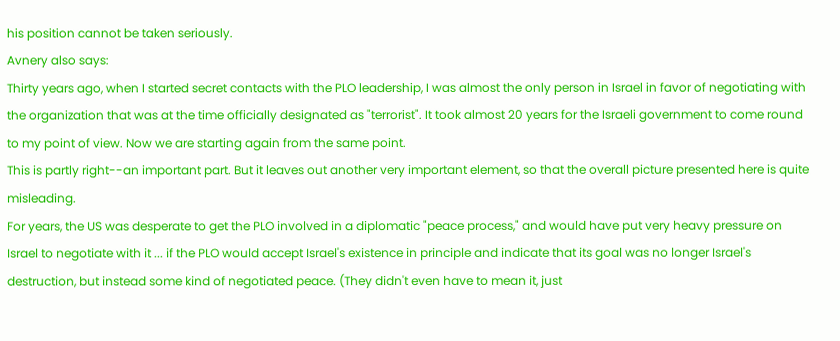his position cannot be taken seriously.
Avnery also says:
Thirty years ago, when I started secret contacts with the PLO leadership, I was almost the only person in Israel in favor of negotiating with the organization that was at the time officially designated as "terrorist". It took almost 20 years for the Israeli government to come round to my point of view. Now we are starting again from the same point.
This is partly right--an important part. But it leaves out another very important element, so that the overall picture presented here is quite misleading.
For years, the US was desperate to get the PLO involved in a diplomatic "peace process," and would have put very heavy pressure on Israel to negotiate with it ... if the PLO would accept Israel's existence in principle and indicate that its goal was no longer Israel's destruction, but instead some kind of negotiated peace. (They didn't even have to mean it, just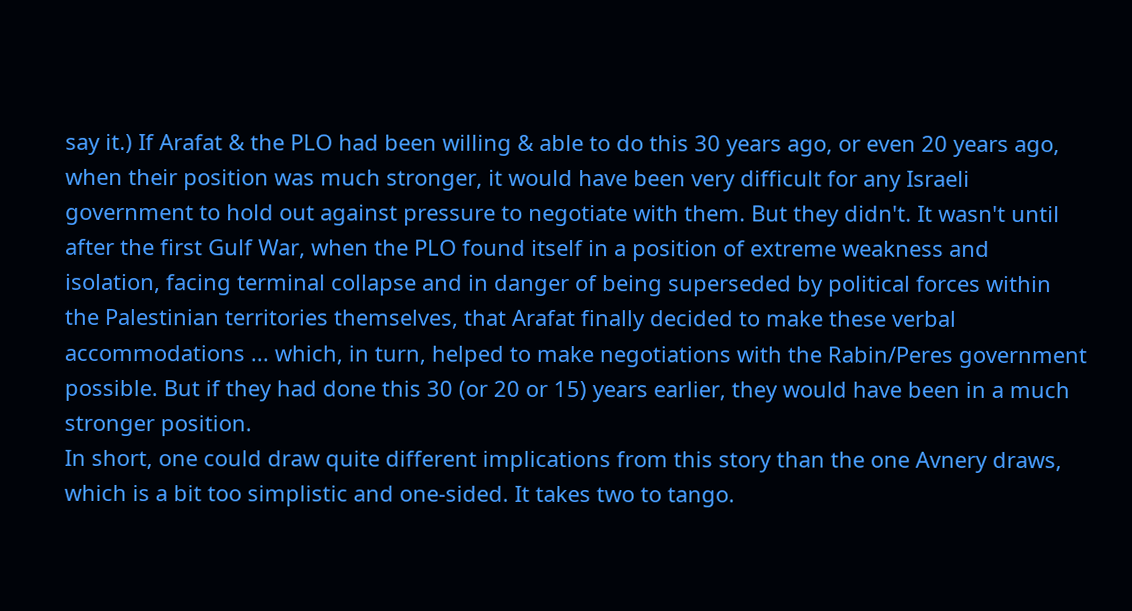say it.) If Arafat & the PLO had been willing & able to do this 30 years ago, or even 20 years ago, when their position was much stronger, it would have been very difficult for any Israeli government to hold out against pressure to negotiate with them. But they didn't. It wasn't until after the first Gulf War, when the PLO found itself in a position of extreme weakness and isolation, facing terminal collapse and in danger of being superseded by political forces within the Palestinian territories themselves, that Arafat finally decided to make these verbal accommodations ... which, in turn, helped to make negotiations with the Rabin/Peres government possible. But if they had done this 30 (or 20 or 15) years earlier, they would have been in a much stronger position.
In short, one could draw quite different implications from this story than the one Avnery draws, which is a bit too simplistic and one-sided. It takes two to tango.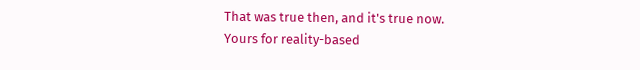That was true then, and it's true now.
Yours for reality-based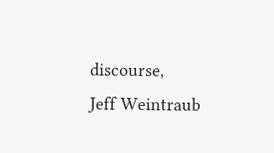discourse,
Jeff Weintraub